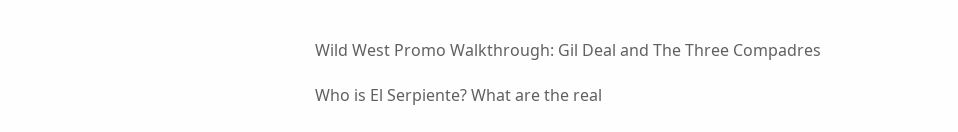Wild West Promo Walkthrough: Gil Deal and The Three Compadres

Who is El Serpiente? What are the real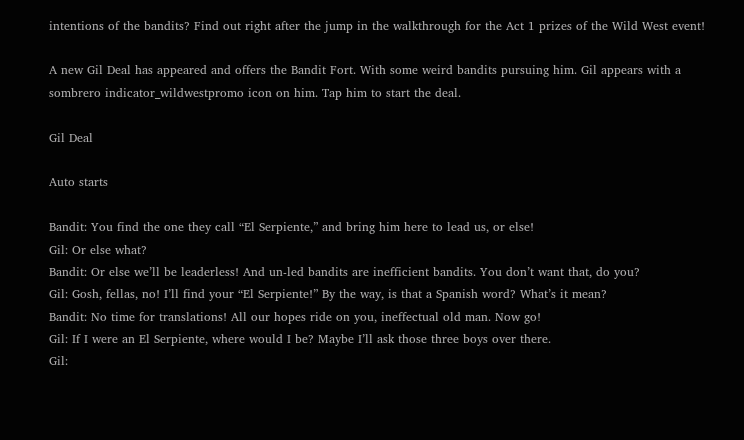intentions of the bandits? Find out right after the jump in the walkthrough for the Act 1 prizes of the Wild West event!

A new Gil Deal has appeared and offers the Bandit Fort. With some weird bandits pursuing him. Gil appears with a sombrero indicator_wildwestpromo icon on him. Tap him to start the deal.

Gil Deal

Auto starts

Bandit: You find the one they call “El Serpiente,” and bring him here to lead us, or else!
Gil: Or else what?
Bandit: Or else we’ll be leaderless! And un-led bandits are inefficient bandits. You don’t want that, do you?
Gil: Gosh, fellas, no! I’ll find your “El Serpiente!” By the way, is that a Spanish word? What’s it mean?
Bandit: No time for translations! All our hopes ride on you, ineffectual old man. Now go!
Gil: If I were an El Serpiente, where would I be? Maybe I’ll ask those three boys over there.
Gil: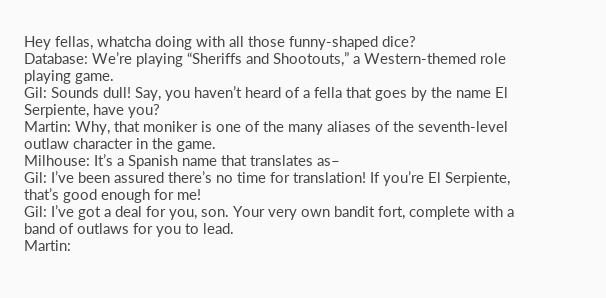Hey fellas, whatcha doing with all those funny-shaped dice?
Database: We’re playing “Sheriffs and Shootouts,” a Western-themed role playing game.
Gil: Sounds dull! Say, you haven’t heard of a fella that goes by the name El Serpiente, have you?
Martin: Why, that moniker is one of the many aliases of the seventh-level outlaw character in the game.
Milhouse: It’s a Spanish name that translates as–
Gil: I’ve been assured there’s no time for translation! If you’re El Serpiente, that’s good enough for me!
Gil: I’ve got a deal for you, son. Your very own bandit fort, complete with a band of outlaws for you to lead.
Martin: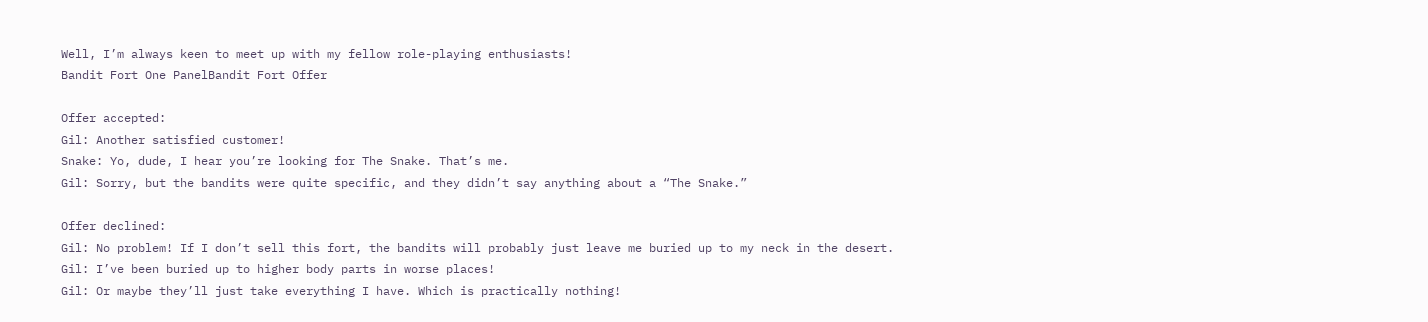Well, I’m always keen to meet up with my fellow role-playing enthusiasts!
Bandit Fort One PanelBandit Fort Offer

Offer accepted:
Gil: Another satisfied customer!
Snake: Yo, dude, I hear you’re looking for The Snake. That’s me.
Gil: Sorry, but the bandits were quite specific, and they didn’t say anything about a “The Snake.”

Offer declined:
Gil: No problem! If I don’t sell this fort, the bandits will probably just leave me buried up to my neck in the desert.
Gil: I’ve been buried up to higher body parts in worse places!
Gil: Or maybe they’ll just take everything I have. Which is practically nothing!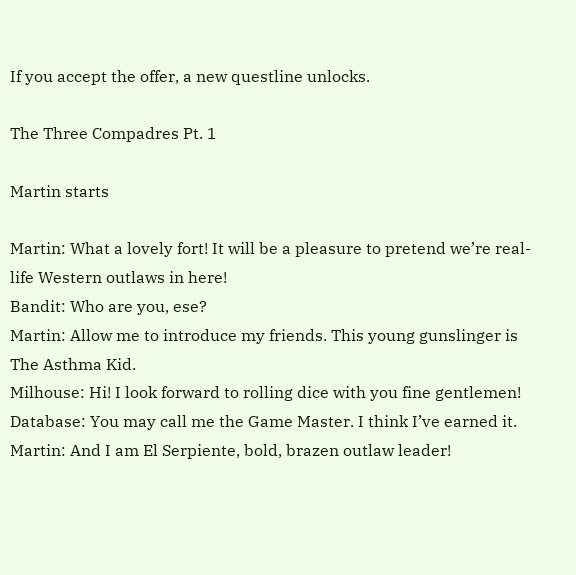If you accept the offer, a new questline unlocks.

The Three Compadres Pt. 1

Martin starts

Martin: What a lovely fort! It will be a pleasure to pretend we’re real-life Western outlaws in here!
Bandit: Who are you, ese?
Martin: Allow me to introduce my friends. This young gunslinger is The Asthma Kid.
Milhouse: Hi! I look forward to rolling dice with you fine gentlemen!
Database: You may call me the Game Master. I think I’ve earned it.
Martin: And I am El Serpiente, bold, brazen outlaw leader!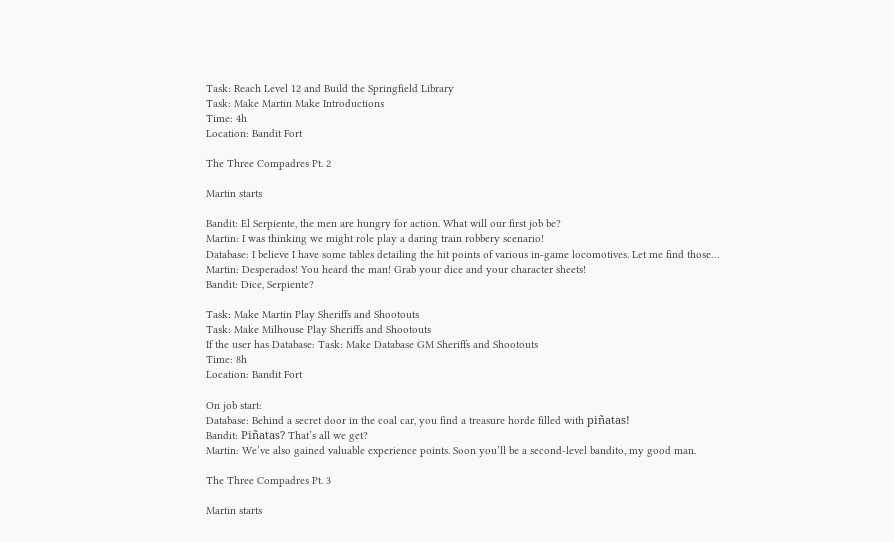Task: Reach Level 12 and Build the Springfield Library
Task: Make Martin Make Introductions
Time: 4h
Location: Bandit Fort

The Three Compadres Pt. 2

Martin starts

Bandit: El Serpiente, the men are hungry for action. What will our first job be?
Martin: I was thinking we might role play a daring train robbery scenario!
Database: I believe I have some tables detailing the hit points of various in-game locomotives. Let me find those…
Martin: Desperados! You heard the man! Grab your dice and your character sheets!
Bandit: Dice, Serpiente?

Task: Make Martin Play Sheriffs and Shootouts
Task: Make Milhouse Play Sheriffs and Shootouts
If the user has Database: Task: Make Database GM Sheriffs and Shootouts
Time: 8h
Location: Bandit Fort

On job start:
Database: Behind a secret door in the coal car, you find a treasure horde filled with piñatas!
Bandit: Piñatas? That’s all we get?
Martin: We’ve also gained valuable experience points. Soon you’ll be a second-level bandito, my good man.

The Three Compadres Pt. 3

Martin starts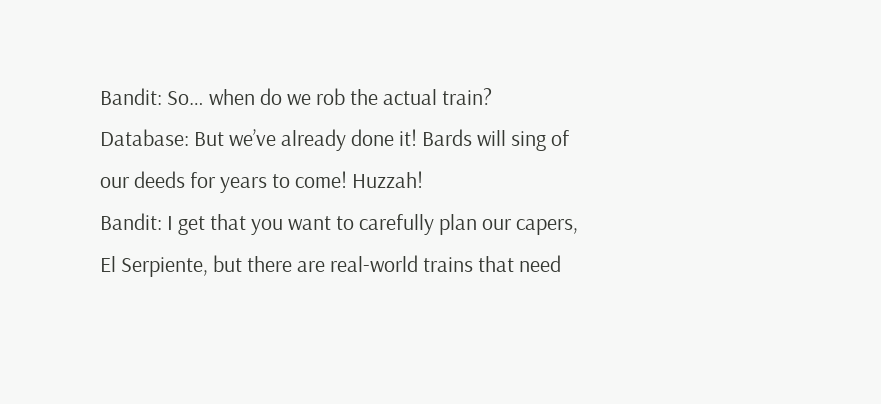Bandit: So… when do we rob the actual train?
Database: But we’ve already done it! Bards will sing of our deeds for years to come! Huzzah!
Bandit: I get that you want to carefully plan our capers, El Serpiente, but there are real-world trains that need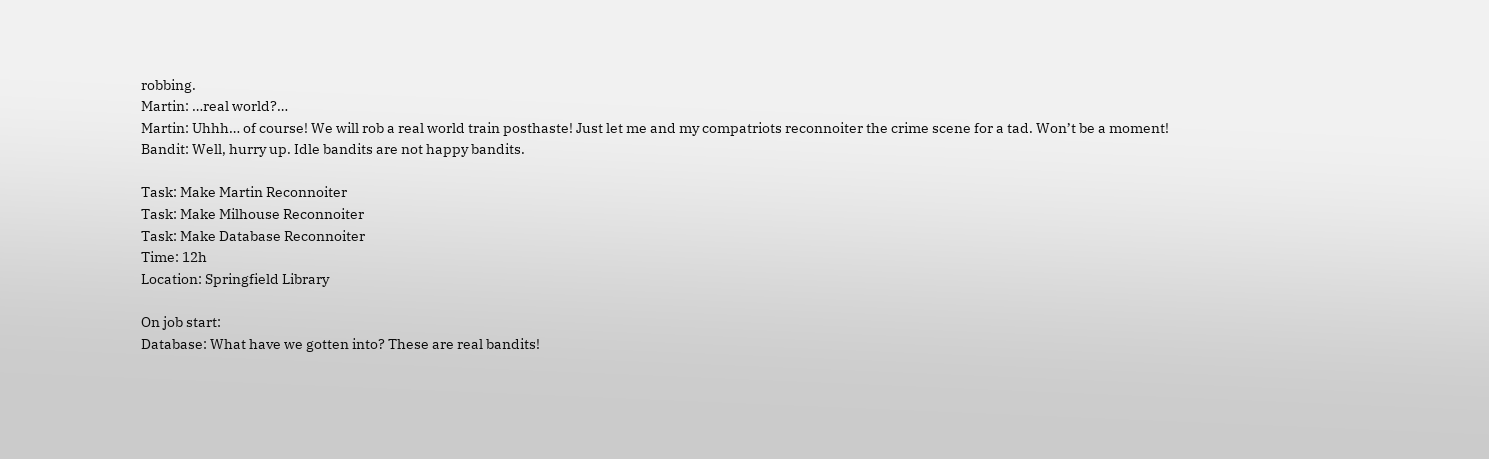robbing.
Martin: …real world?…
Martin: Uhhh… of course! We will rob a real world train posthaste! Just let me and my compatriots reconnoiter the crime scene for a tad. Won’t be a moment!
Bandit: Well, hurry up. Idle bandits are not happy bandits.

Task: Make Martin Reconnoiter
Task: Make Milhouse Reconnoiter
Task: Make Database Reconnoiter
Time: 12h
Location: Springfield Library

On job start:
Database: What have we gotten into? These are real bandits!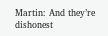Martin: And they’re dishonest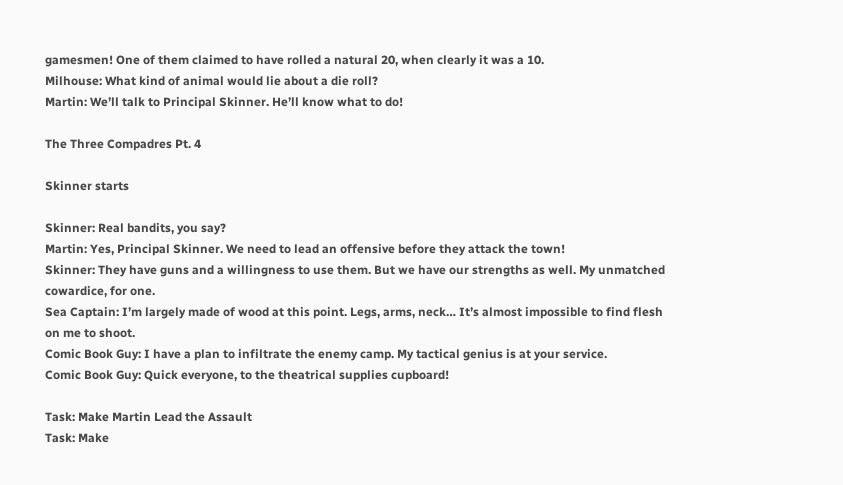gamesmen! One of them claimed to have rolled a natural 20, when clearly it was a 10.
Milhouse: What kind of animal would lie about a die roll?
Martin: We’ll talk to Principal Skinner. He’ll know what to do!

The Three Compadres Pt. 4

Skinner starts

Skinner: Real bandits, you say?
Martin: Yes, Principal Skinner. We need to lead an offensive before they attack the town!
Skinner: They have guns and a willingness to use them. But we have our strengths as well. My unmatched cowardice, for one.
Sea Captain: I’m largely made of wood at this point. Legs, arms, neck… It’s almost impossible to find flesh on me to shoot.
Comic Book Guy: I have a plan to infiltrate the enemy camp. My tactical genius is at your service.
Comic Book Guy: Quick everyone, to the theatrical supplies cupboard!

Task: Make Martin Lead the Assault
Task: Make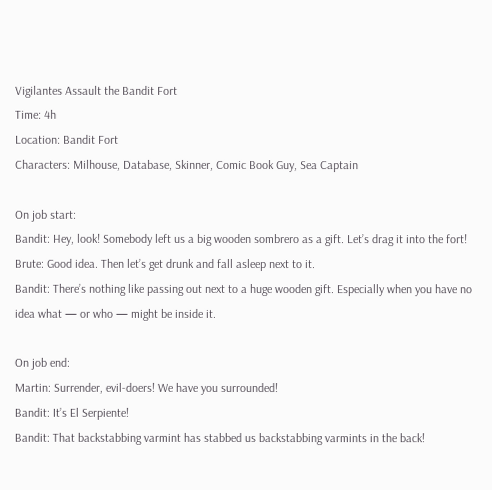Vigilantes Assault the Bandit Fort
Time: 4h
Location: Bandit Fort
Characters: Milhouse, Database, Skinner, Comic Book Guy, Sea Captain

On job start:
Bandit: Hey, look! Somebody left us a big wooden sombrero as a gift. Let’s drag it into the fort!
Brute: Good idea. Then let’s get drunk and fall asleep next to it.
Bandit: There’s nothing like passing out next to a huge wooden gift. Especially when you have no idea what — or who — might be inside it.

On job end:
Martin: Surrender, evil-doers! We have you surrounded!
Bandit: It’s El Serpiente!
Bandit: That backstabbing varmint has stabbed us backstabbing varmints in the back!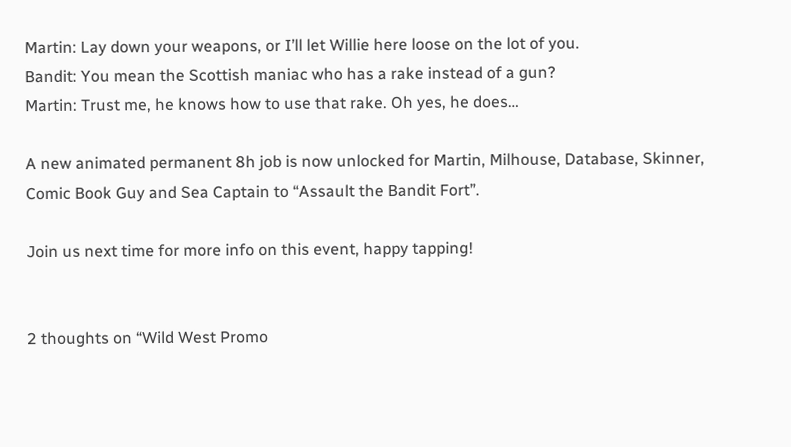Martin: Lay down your weapons, or I’ll let Willie here loose on the lot of you.
Bandit: You mean the Scottish maniac who has a rake instead of a gun?
Martin: Trust me, he knows how to use that rake. Oh yes, he does…

A new animated permanent 8h job is now unlocked for Martin, Milhouse, Database, Skinner, Comic Book Guy and Sea Captain to “Assault the Bandit Fort”.

Join us next time for more info on this event, happy tapping!


2 thoughts on “Wild West Promo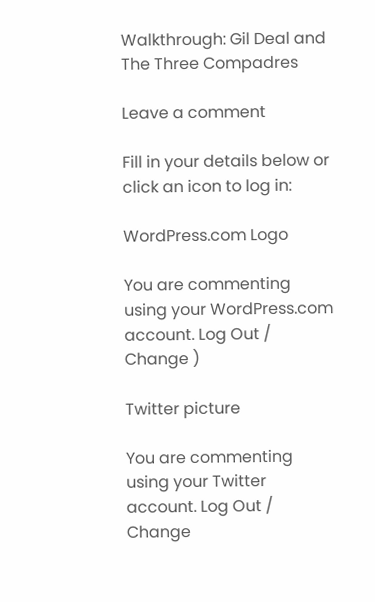Walkthrough: Gil Deal and The Three Compadres

Leave a comment

Fill in your details below or click an icon to log in:

WordPress.com Logo

You are commenting using your WordPress.com account. Log Out / Change )

Twitter picture

You are commenting using your Twitter account. Log Out / Change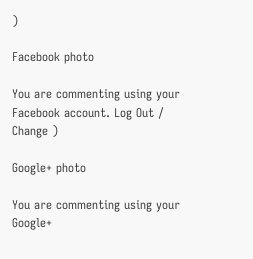)

Facebook photo

You are commenting using your Facebook account. Log Out / Change )

Google+ photo

You are commenting using your Google+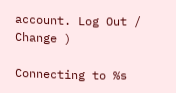account. Log Out / Change )

Connecting to %s